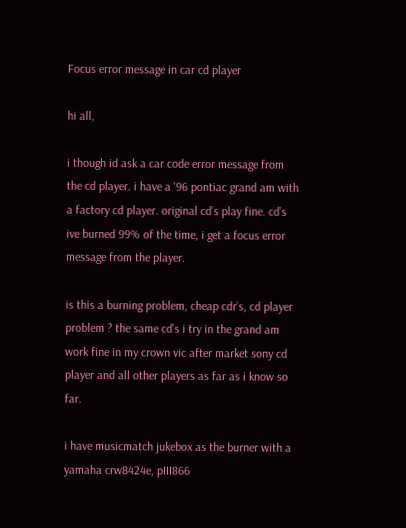Focus error message in car cd player

hi all,

i though id ask a car code error message from the cd player. i have a '96 pontiac grand am with a factory cd player. original cd’s play fine. cd’s ive burned 99% of the time, i get a focus error message from the player.

is this a burning problem, cheap cdr’s, cd player problem ? the same cd’s i try in the grand am work fine in my crown vic after market sony cd player and all other players as far as i know so far.

i have musicmatch jukebox as the burner with a yamaha crw8424e, pIII866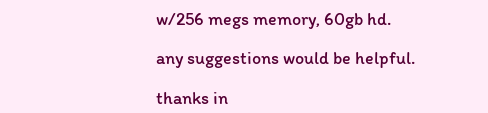w/256 megs memory, 60gb hd.

any suggestions would be helpful.

thanks in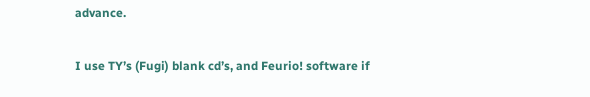advance.

I use TY’s (Fugi) blank cd’s, and Feurio! software if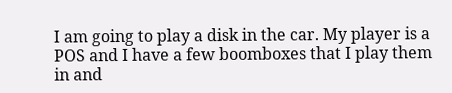I am going to play a disk in the car. My player is a POS and I have a few boomboxes that I play them in and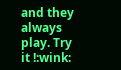and they always play. Try it !:wink: